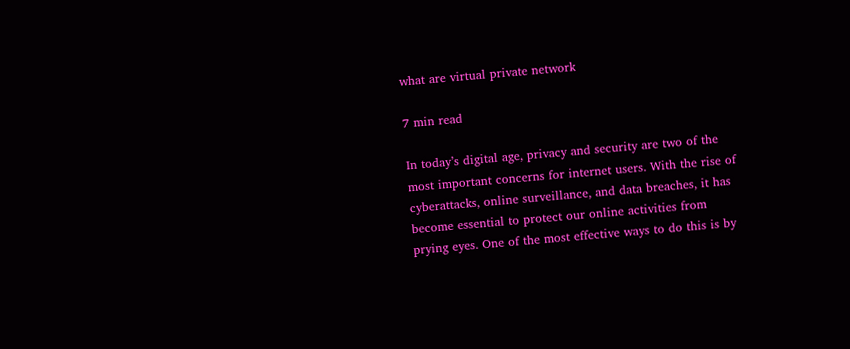what are virtual private network

7 min read

In today’s digital age, privacy and security are two of the most important concerns for internet users. With the rise of cyberattacks, online surveillance, and data breaches, it has become essential to protect our online activities from prying eyes. One of the most effective ways to do this is by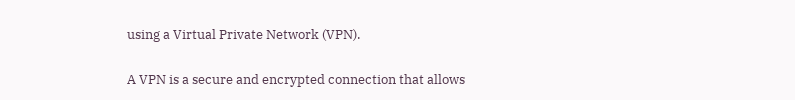using a Virtual Private Network (VPN).

A VPN is a secure and encrypted connection that allows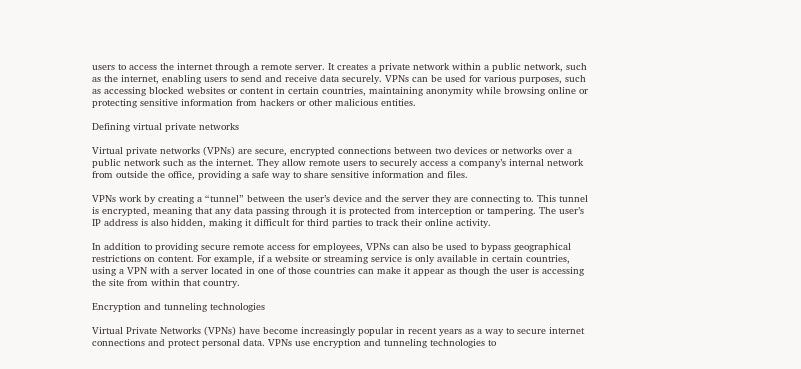users to access the internet through a remote server. It creates a private network within a public network, such as the internet, enabling users to send and receive data securely. VPNs can be used for various purposes, such as accessing blocked websites or content in certain countries, maintaining anonymity while browsing online or protecting sensitive information from hackers or other malicious entities.

Defining virtual private networks

Virtual private networks (VPNs) are secure, encrypted connections between two devices or networks over a public network such as the internet. They allow remote users to securely access a company’s internal network from outside the office, providing a safe way to share sensitive information and files.

VPNs work by creating a “tunnel” between the user’s device and the server they are connecting to. This tunnel is encrypted, meaning that any data passing through it is protected from interception or tampering. The user’s IP address is also hidden, making it difficult for third parties to track their online activity.

In addition to providing secure remote access for employees, VPNs can also be used to bypass geographical restrictions on content. For example, if a website or streaming service is only available in certain countries, using a VPN with a server located in one of those countries can make it appear as though the user is accessing the site from within that country.

Encryption and tunneling technologies

Virtual Private Networks (VPNs) have become increasingly popular in recent years as a way to secure internet connections and protect personal data. VPNs use encryption and tunneling technologies to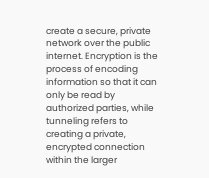create a secure, private network over the public internet. Encryption is the process of encoding information so that it can only be read by authorized parties, while tunneling refers to creating a private, encrypted connection within the larger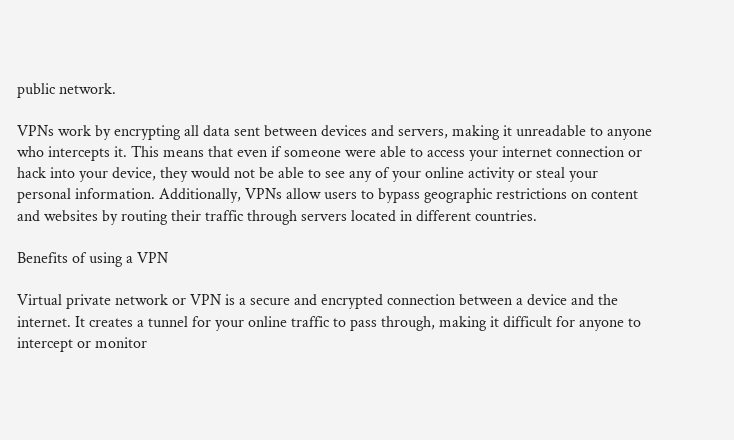public network.

VPNs work by encrypting all data sent between devices and servers, making it unreadable to anyone who intercepts it. This means that even if someone were able to access your internet connection or hack into your device, they would not be able to see any of your online activity or steal your personal information. Additionally, VPNs allow users to bypass geographic restrictions on content and websites by routing their traffic through servers located in different countries.

Benefits of using a VPN

Virtual private network or VPN is a secure and encrypted connection between a device and the internet. It creates a tunnel for your online traffic to pass through, making it difficult for anyone to intercept or monitor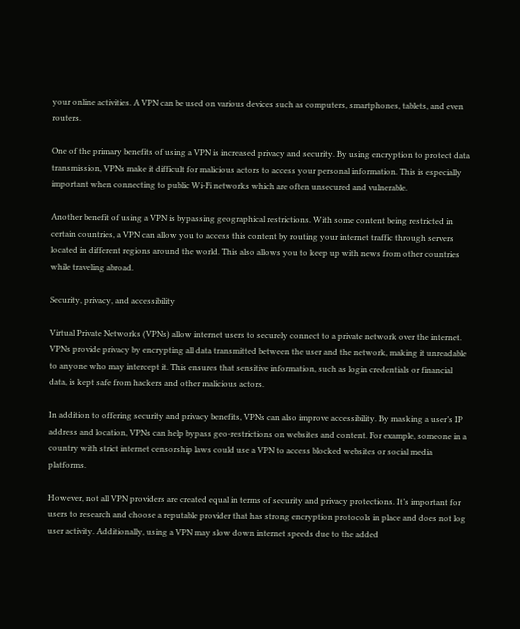your online activities. A VPN can be used on various devices such as computers, smartphones, tablets, and even routers.

One of the primary benefits of using a VPN is increased privacy and security. By using encryption to protect data transmission, VPNs make it difficult for malicious actors to access your personal information. This is especially important when connecting to public Wi-Fi networks which are often unsecured and vulnerable.

Another benefit of using a VPN is bypassing geographical restrictions. With some content being restricted in certain countries, a VPN can allow you to access this content by routing your internet traffic through servers located in different regions around the world. This also allows you to keep up with news from other countries while traveling abroad.

Security, privacy, and accessibility

Virtual Private Networks (VPNs) allow internet users to securely connect to a private network over the internet. VPNs provide privacy by encrypting all data transmitted between the user and the network, making it unreadable to anyone who may intercept it. This ensures that sensitive information, such as login credentials or financial data, is kept safe from hackers and other malicious actors.

In addition to offering security and privacy benefits, VPNs can also improve accessibility. By masking a user’s IP address and location, VPNs can help bypass geo-restrictions on websites and content. For example, someone in a country with strict internet censorship laws could use a VPN to access blocked websites or social media platforms.

However, not all VPN providers are created equal in terms of security and privacy protections. It’s important for users to research and choose a reputable provider that has strong encryption protocols in place and does not log user activity. Additionally, using a VPN may slow down internet speeds due to the added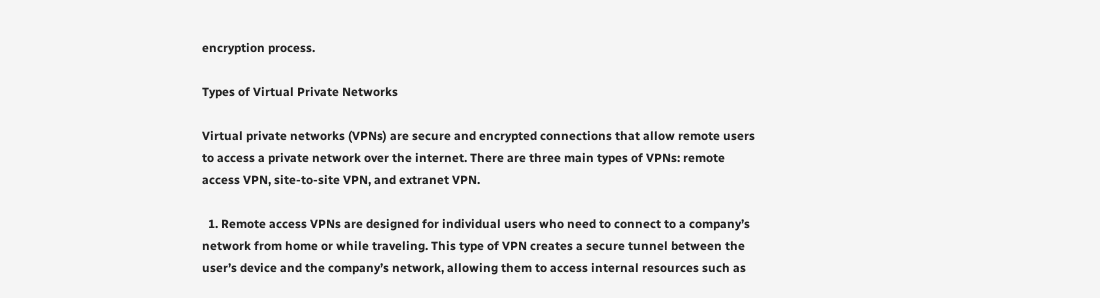encryption process.

Types of Virtual Private Networks

Virtual private networks (VPNs) are secure and encrypted connections that allow remote users to access a private network over the internet. There are three main types of VPNs: remote access VPN, site-to-site VPN, and extranet VPN.

  1. Remote access VPNs are designed for individual users who need to connect to a company’s network from home or while traveling. This type of VPN creates a secure tunnel between the user’s device and the company’s network, allowing them to access internal resources such as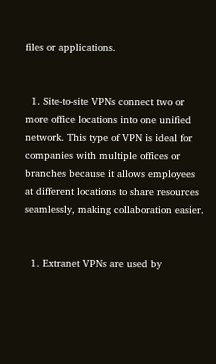files or applications.


  1. Site-to-site VPNs connect two or more office locations into one unified network. This type of VPN is ideal for companies with multiple offices or branches because it allows employees at different locations to share resources seamlessly, making collaboration easier.


  1. Extranet VPNs are used by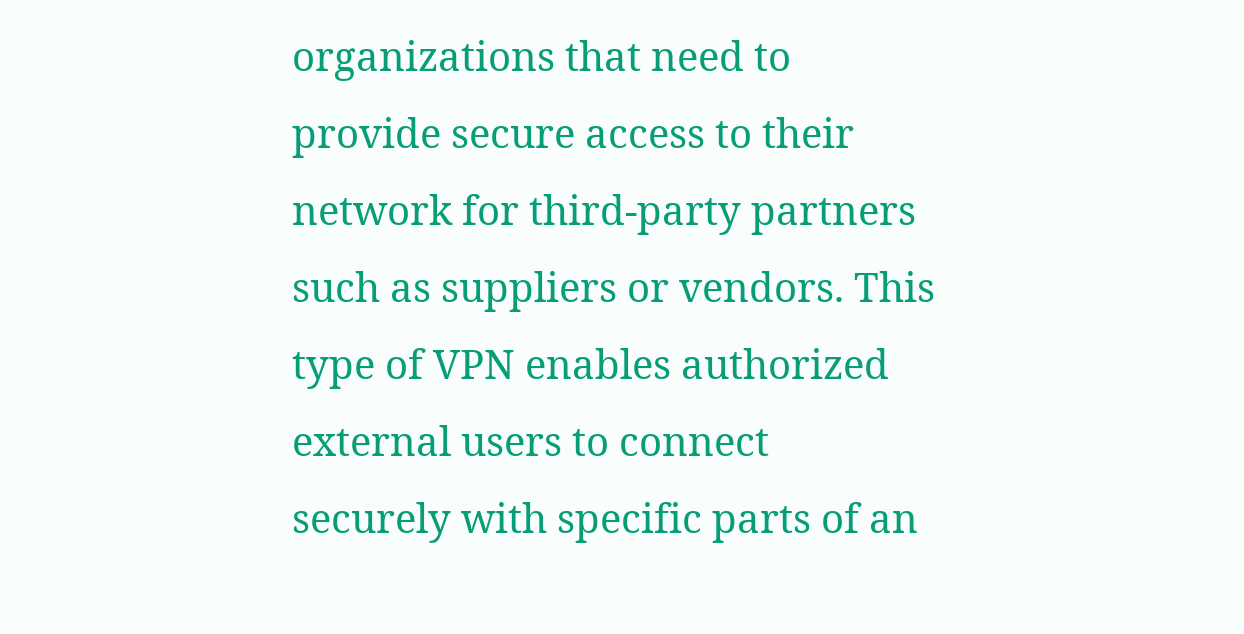organizations that need to provide secure access to their network for third-party partners such as suppliers or vendors. This type of VPN enables authorized external users to connect securely with specific parts of an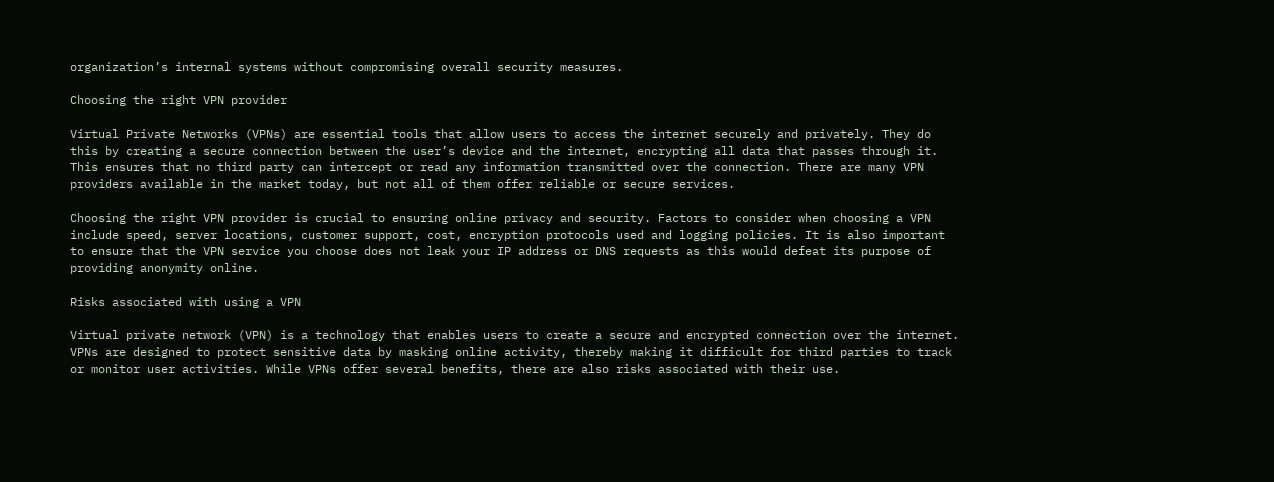organization’s internal systems without compromising overall security measures.

Choosing the right VPN provider

Virtual Private Networks (VPNs) are essential tools that allow users to access the internet securely and privately. They do this by creating a secure connection between the user’s device and the internet, encrypting all data that passes through it. This ensures that no third party can intercept or read any information transmitted over the connection. There are many VPN providers available in the market today, but not all of them offer reliable or secure services.

Choosing the right VPN provider is crucial to ensuring online privacy and security. Factors to consider when choosing a VPN include speed, server locations, customer support, cost, encryption protocols used and logging policies. It is also important to ensure that the VPN service you choose does not leak your IP address or DNS requests as this would defeat its purpose of providing anonymity online.

Risks associated with using a VPN

Virtual private network (VPN) is a technology that enables users to create a secure and encrypted connection over the internet. VPNs are designed to protect sensitive data by masking online activity, thereby making it difficult for third parties to track or monitor user activities. While VPNs offer several benefits, there are also risks associated with their use.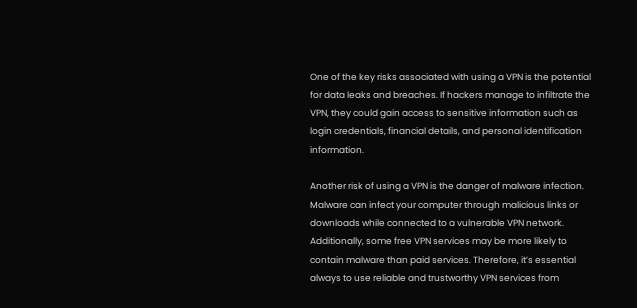One of the key risks associated with using a VPN is the potential for data leaks and breaches. If hackers manage to infiltrate the VPN, they could gain access to sensitive information such as login credentials, financial details, and personal identification information.

Another risk of using a VPN is the danger of malware infection. Malware can infect your computer through malicious links or downloads while connected to a vulnerable VPN network. Additionally, some free VPN services may be more likely to contain malware than paid services. Therefore, it’s essential always to use reliable and trustworthy VPN services from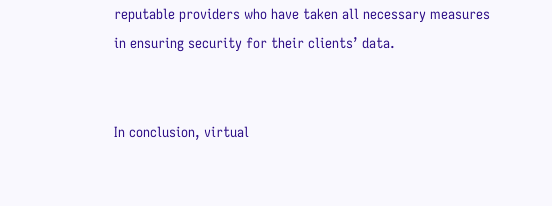reputable providers who have taken all necessary measures in ensuring security for their clients’ data.


In conclusion, virtual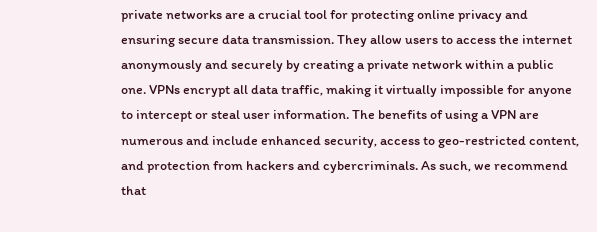private networks are a crucial tool for protecting online privacy and ensuring secure data transmission. They allow users to access the internet anonymously and securely by creating a private network within a public one. VPNs encrypt all data traffic, making it virtually impossible for anyone to intercept or steal user information. The benefits of using a VPN are numerous and include enhanced security, access to geo-restricted content, and protection from hackers and cybercriminals. As such, we recommend that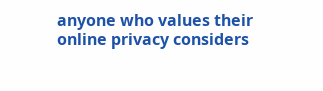anyone who values their online privacy considers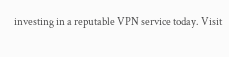investing in a reputable VPN service today. Visit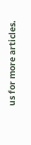us for more articles.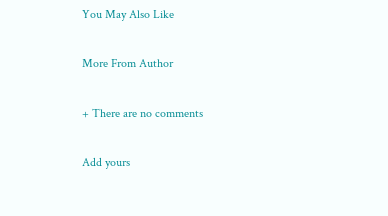You May Also Like

More From Author

+ There are no comments

Add yours